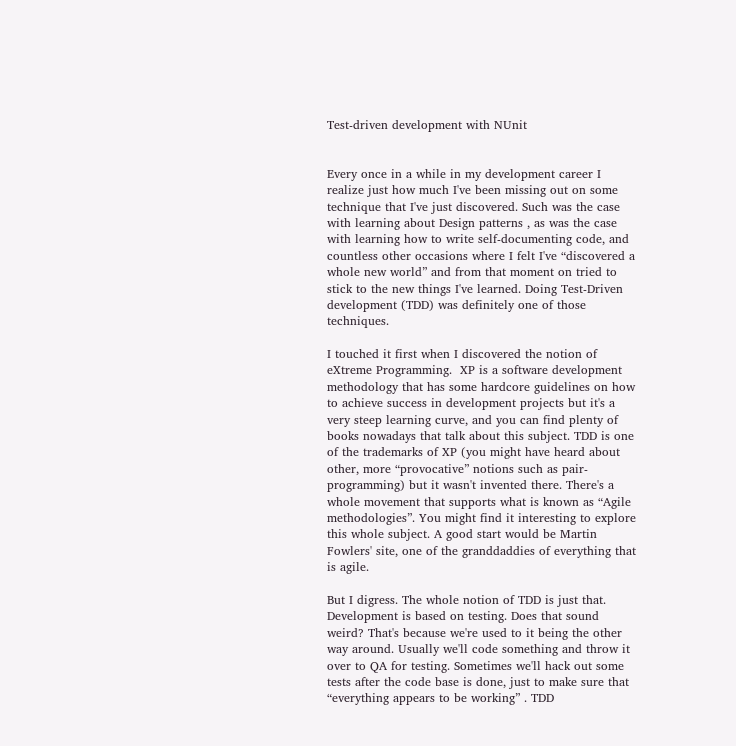Test-driven development with NUnit


Every once in a while in my development career I realize just how much I've been missing out on some technique that I've just discovered. Such was the case with learning about Design patterns , as was the case with learning how to write self-documenting code, and countless other occasions where I felt I've “discovered a whole new world” and from that moment on tried to stick to the new things I've learned. Doing Test-Driven development (TDD) was definitely one of those techniques.

I touched it first when I discovered the notion of eXtreme Programming.  XP is a software development methodology that has some hardcore guidelines on how to achieve success in development projects but it's a very steep learning curve, and you can find plenty of books nowadays that talk about this subject. TDD is one of the trademarks of XP (you might have heard about other, more “provocative” notions such as pair-programming) but it wasn't invented there. There's a whole movement that supports what is known as “Agile methodologies”. You might find it interesting to explore this whole subject. A good start would be Martin Fowlers' site, one of the granddaddies of everything that is agile.

But I digress. The whole notion of TDD is just that. Development is based on testing. Does that sound weird? That's because we're used to it being the other way around. Usually we'll code something and throw it over to QA for testing. Sometimes we'll hack out some tests after the code base is done, just to make sure that “everything appears to be working” . TDD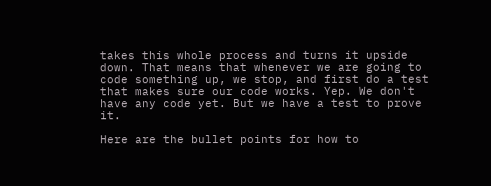takes this whole process and turns it upside down. That means that whenever we are going to code something up, we stop, and first do a test that makes sure our code works. Yep. We don't have any code yet. But we have a test to prove it.

Here are the bullet points for how to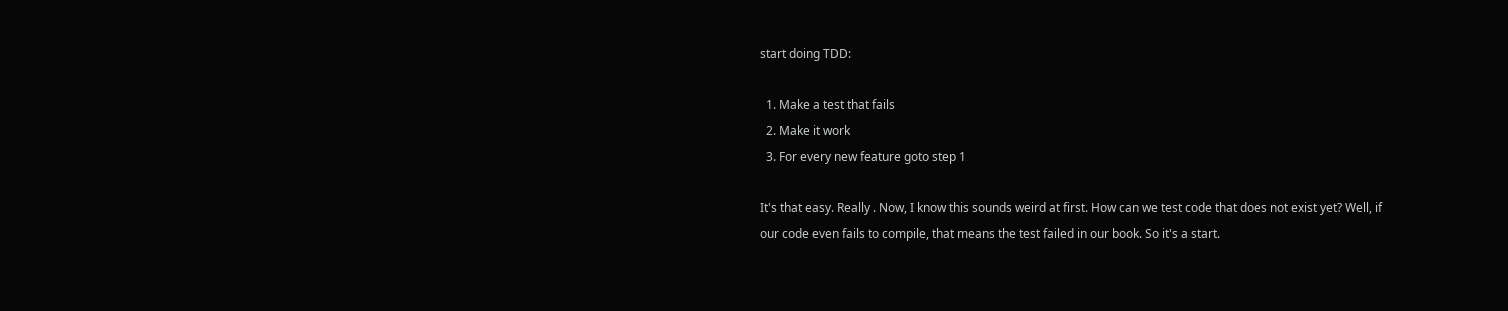start doing TDD:

  1. Make a test that fails
  2. Make it work
  3. For every new feature goto step 1

It's that easy. Really . Now, I know this sounds weird at first. How can we test code that does not exist yet? Well, if our code even fails to compile, that means the test failed in our book. So it's a start.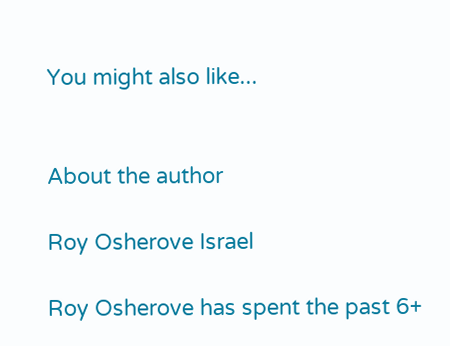You might also like...


About the author

Roy Osherove Israel

Roy Osherove has spent the past 6+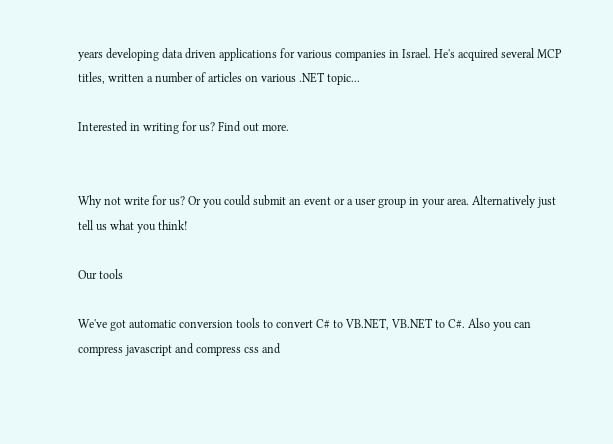years developing data driven applications for various companies in Israel. He's acquired several MCP titles, written a number of articles on various .NET topic...

Interested in writing for us? Find out more.


Why not write for us? Or you could submit an event or a user group in your area. Alternatively just tell us what you think!

Our tools

We've got automatic conversion tools to convert C# to VB.NET, VB.NET to C#. Also you can compress javascript and compress css and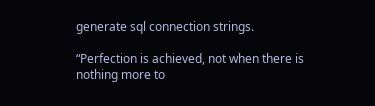generate sql connection strings.

“Perfection is achieved, not when there is nothing more to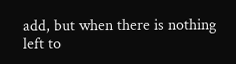add, but when there is nothing left to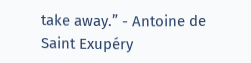take away.” - Antoine de Saint Exupéry